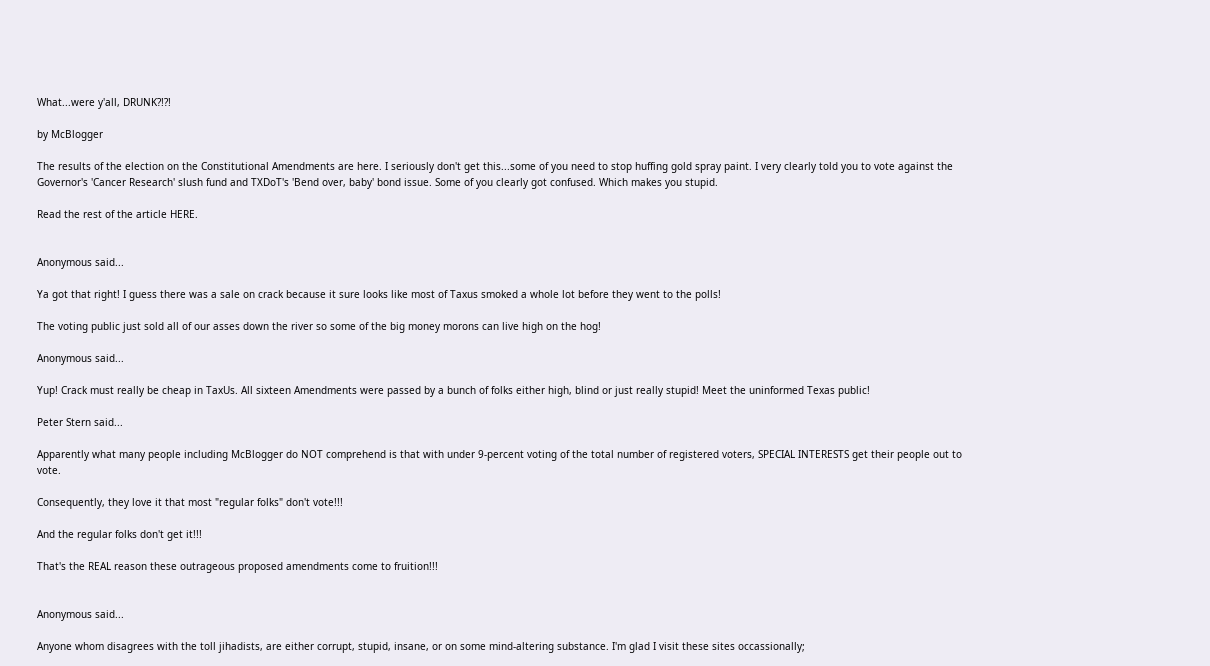What...were y'all, DRUNK?!?!

by McBlogger

The results of the election on the Constitutional Amendments are here. I seriously don't get this...some of you need to stop huffing gold spray paint. I very clearly told you to vote against the Governor's 'Cancer Research' slush fund and TXDoT's 'Bend over, baby' bond issue. Some of you clearly got confused. Which makes you stupid.

Read the rest of the article HERE.


Anonymous said...

Ya got that right! I guess there was a sale on crack because it sure looks like most of Taxus smoked a whole lot before they went to the polls!

The voting public just sold all of our asses down the river so some of the big money morons can live high on the hog!

Anonymous said...

Yup! Crack must really be cheap in TaxUs. All sixteen Amendments were passed by a bunch of folks either high, blind or just really stupid! Meet the uninformed Texas public!

Peter Stern said...

Apparently what many people including McBlogger do NOT comprehend is that with under 9-percent voting of the total number of registered voters, SPECIAL INTERESTS get their people out to vote.

Consequently, they love it that most "regular folks" don't vote!!!

And the regular folks don't get it!!!

That's the REAL reason these outrageous proposed amendments come to fruition!!!


Anonymous said...

Anyone whom disagrees with the toll jihadists, are either corrupt, stupid, insane, or on some mind-altering substance. I'm glad I visit these sites occassionally;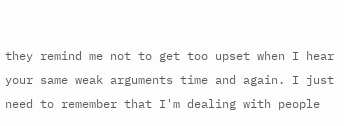they remind me not to get too upset when I hear your same weak arguments time and again. I just need to remember that I'm dealing with people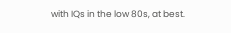with IQs in the low 80s, at best.